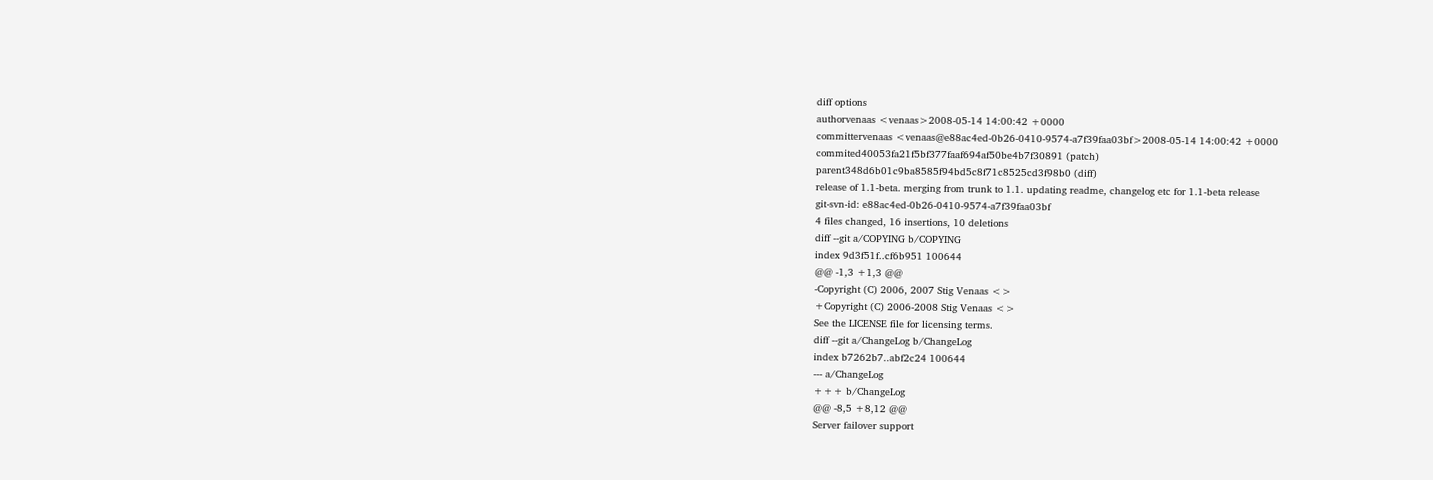diff options
authorvenaas <venaas>2008-05-14 14:00:42 +0000
committervenaas <venaas@e88ac4ed-0b26-0410-9574-a7f39faa03bf>2008-05-14 14:00:42 +0000
commited40053fa21f5bf377faaf694af50be4b7f30891 (patch)
parent348d6b01c9ba8585f94bd5c8f71c8525cd3f98b0 (diff)
release of 1.1-beta. merging from trunk to 1.1. updating readme, changelog etc for 1.1-beta release
git-svn-id: e88ac4ed-0b26-0410-9574-a7f39faa03bf
4 files changed, 16 insertions, 10 deletions
diff --git a/COPYING b/COPYING
index 9d3f51f..cf6b951 100644
@@ -1,3 +1,3 @@
-Copyright (C) 2006, 2007 Stig Venaas <>
+Copyright (C) 2006-2008 Stig Venaas <>
See the LICENSE file for licensing terms.
diff --git a/ChangeLog b/ChangeLog
index b7262b7..abf2c24 100644
--- a/ChangeLog
+++ b/ChangeLog
@@ -8,5 +8,12 @@
Server failover support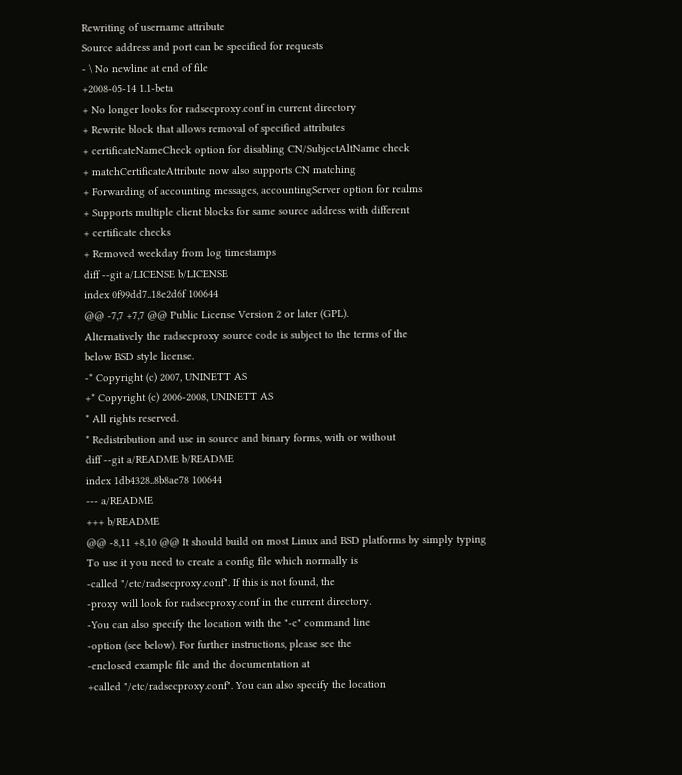Rewriting of username attribute
Source address and port can be specified for requests
- \ No newline at end of file
+2008-05-14 1.1-beta
+ No longer looks for radsecproxy.conf in current directory
+ Rewrite block that allows removal of specified attributes
+ certificateNameCheck option for disabling CN/SubjectAltName check
+ matchCertificateAttribute now also supports CN matching
+ Forwarding of accounting messages, accountingServer option for realms
+ Supports multiple client blocks for same source address with different
+ certificate checks
+ Removed weekday from log timestamps
diff --git a/LICENSE b/LICENSE
index 0f99dd7..18e2d6f 100644
@@ -7,7 +7,7 @@ Public License Version 2 or later (GPL).
Alternatively the radsecproxy source code is subject to the terms of the
below BSD style license.
-* Copyright (c) 2007, UNINETT AS
+* Copyright (c) 2006-2008, UNINETT AS
* All rights reserved.
* Redistribution and use in source and binary forms, with or without
diff --git a/README b/README
index 1db4328..8b8ae78 100644
--- a/README
+++ b/README
@@ -8,11 +8,10 @@ It should build on most Linux and BSD platforms by simply typing
To use it you need to create a config file which normally is
-called "/etc/radsecproxy.conf". If this is not found, the
-proxy will look for radsecproxy.conf in the current directory.
-You can also specify the location with the "-c" command line
-option (see below). For further instructions, please see the
-enclosed example file and the documentation at
+called "/etc/radsecproxy.conf". You can also specify the location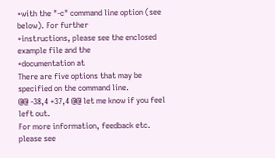+with the "-c" command line option (see below). For further
+instructions, please see the enclosed example file and the
+documentation at
There are five options that may be specified on the command line.
@@ -38,4 +37,4 @@ let me know if you feel left out.
For more information, feedback etc. please see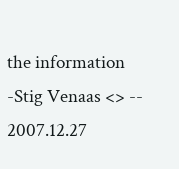the information
-Stig Venaas <> -- 2007.12.27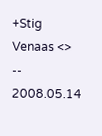+Stig Venaas <> -- 2008.05.14